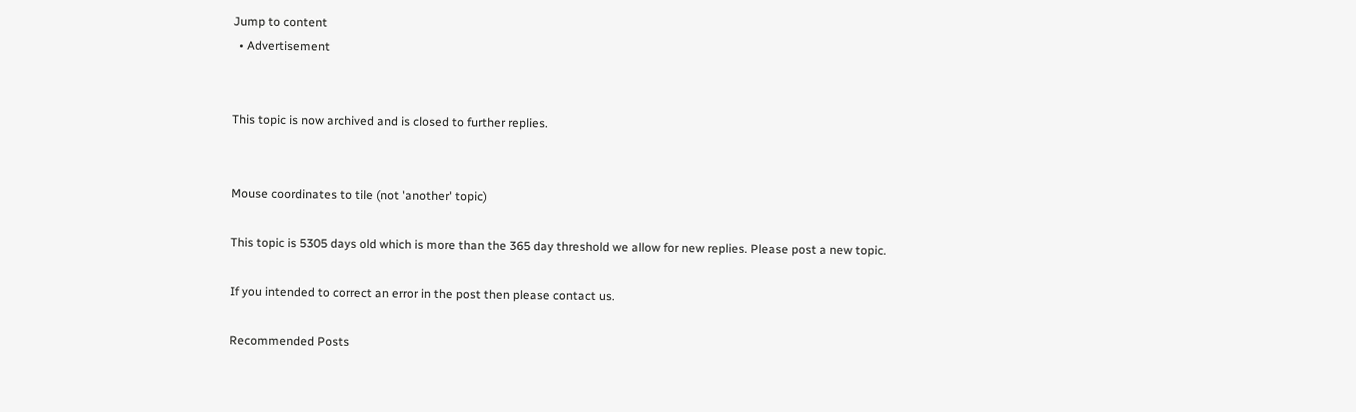Jump to content
  • Advertisement


This topic is now archived and is closed to further replies.


Mouse coordinates to tile (not 'another' topic)

This topic is 5305 days old which is more than the 365 day threshold we allow for new replies. Please post a new topic.

If you intended to correct an error in the post then please contact us.

Recommended Posts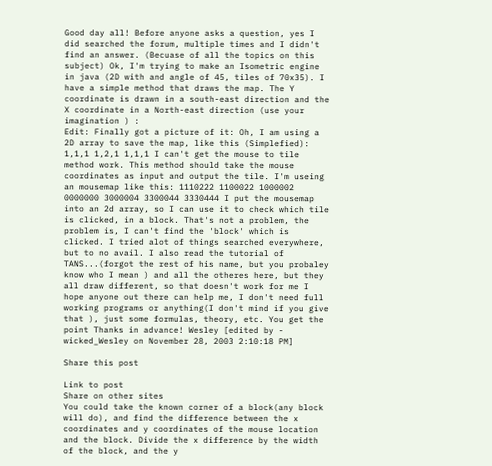Good day all! Before anyone asks a question, yes I did searched the forum, multiple times and I didn't find an answer. (Becuase of all the topics on this subject) Ok, I'm trying to make an Isometric engine in java (2D with and angle of 45, tiles of 70x35). I have a simple method that draws the map. The Y coordinate is drawn in a south-east direction and the X coordinate in a North-east direction (use your imagination ) :
Edit: Finally got a picture of it: Oh, I am using a 2D array to save the map, like this (Simplefied): 1,1,1 1,2,1 1,1,1 I can't get the mouse to tile method work. This method should take the mouse coordinates as input and output the tile. I'm useing an mousemap like this: 1110222 1100022 1000002 0000000 3000004 3300044 3330444 I put the mousemap into an 2d array, so I can use it to check which tile is clicked, in a block. That's not a problem, the problem is, I can't find the 'block' which is clicked. I tried alot of things searched everywhere, but to no avail. I also read the tutorial of TANS...(forgot the rest of his name, but you probaley know who I mean ) and all the otheres here, but they all draw different, so that doesn't work for me I hope anyone out there can help me, I don't need full working programs or anything(I don't mind if you give that ), just some formulas, theory, etc. You get the point Thanks in advance! Wesley [edited by - wicked_Wesley on November 28, 2003 2:10:18 PM]

Share this post

Link to post
Share on other sites
You could take the known corner of a block(any block will do), and find the difference between the x coordinates and y coordinates of the mouse location and the block. Divide the x difference by the width of the block, and the y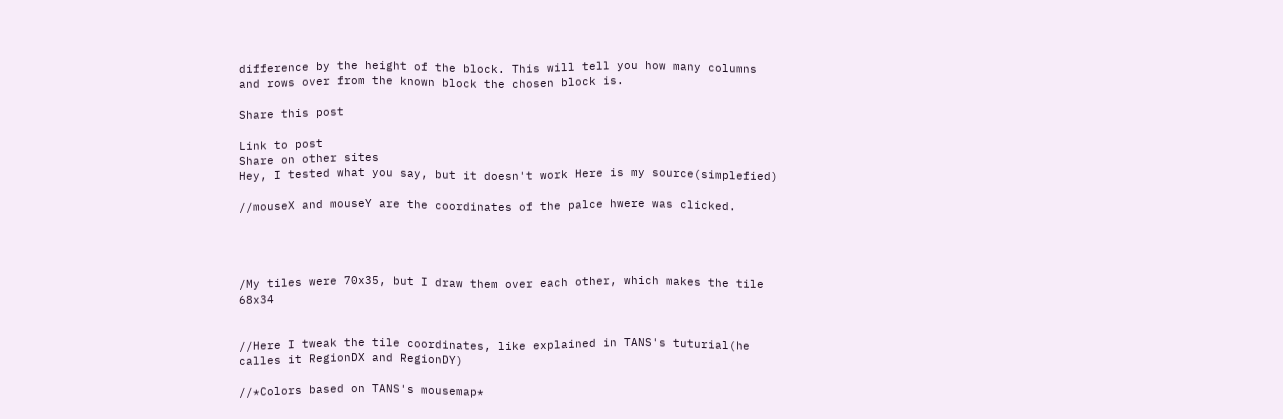difference by the height of the block. This will tell you how many columns and rows over from the known block the chosen block is.

Share this post

Link to post
Share on other sites
Hey, I tested what you say, but it doesn't work Here is my source(simplefied)

//mouseX and mouseY are the coordinates of the palce hwere was clicked.




/My tiles were 70x35, but I draw them over each other, which makes the tile 68x34


//Here I tweak the tile coordinates, like explained in TANS's tuturial(he calles it RegionDX and RegionDY)

//*Colors based on TANS's mousemap*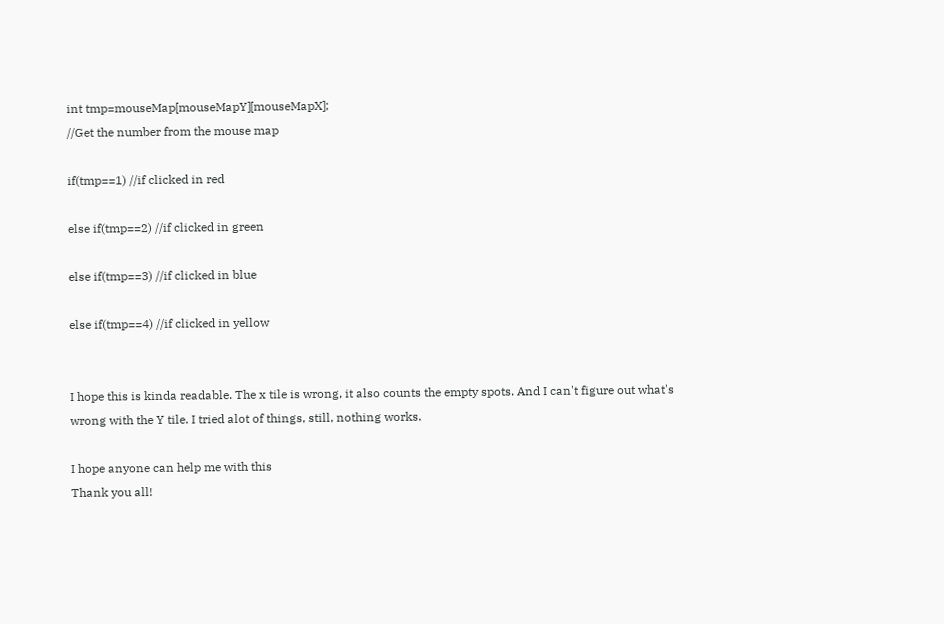int tmp=mouseMap[mouseMapY][mouseMapX];
//Get the number from the mouse map

if(tmp==1) //if clicked in red

else if(tmp==2) //if clicked in green

else if(tmp==3) //if clicked in blue

else if(tmp==4) //if clicked in yellow


I hope this is kinda readable. The x tile is wrong, it also counts the empty spots. And I can't figure out what's wrong with the Y tile. I tried alot of things, still, nothing works.

I hope anyone can help me with this
Thank you all!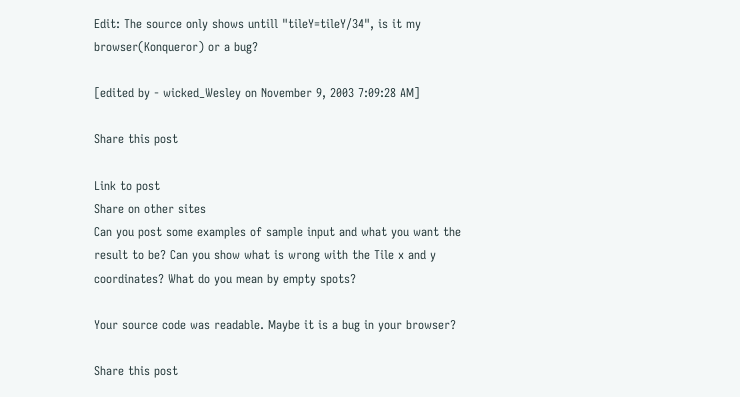Edit: The source only shows untill "tileY=tileY/34", is it my browser(Konqueror) or a bug?

[edited by - wicked_Wesley on November 9, 2003 7:09:28 AM]

Share this post

Link to post
Share on other sites
Can you post some examples of sample input and what you want the result to be? Can you show what is wrong with the Tile x and y coordinates? What do you mean by empty spots?

Your source code was readable. Maybe it is a bug in your browser?

Share this post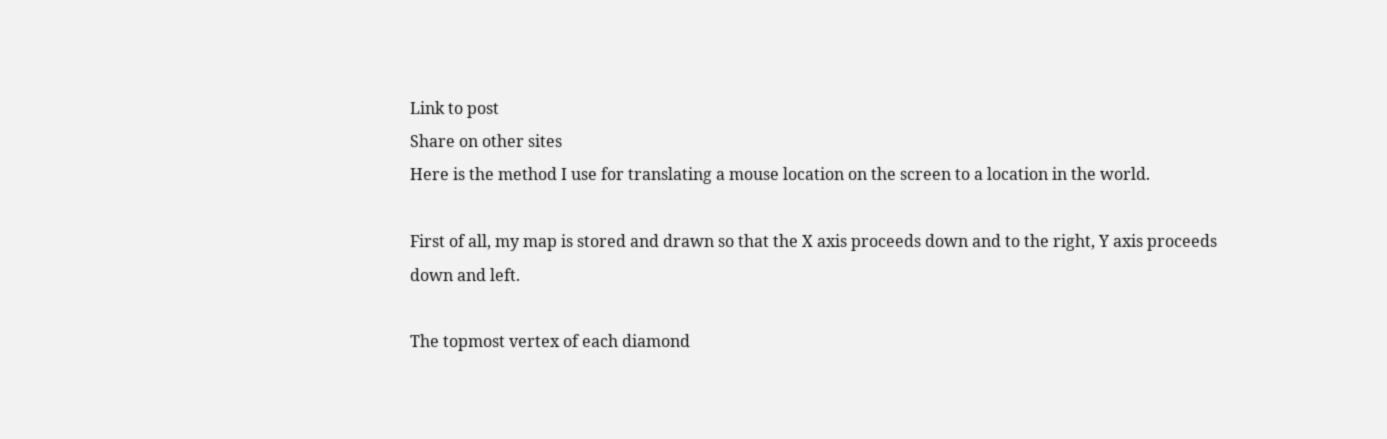Link to post
Share on other sites
Here is the method I use for translating a mouse location on the screen to a location in the world.

First of all, my map is stored and drawn so that the X axis proceeds down and to the right, Y axis proceeds down and left.

The topmost vertex of each diamond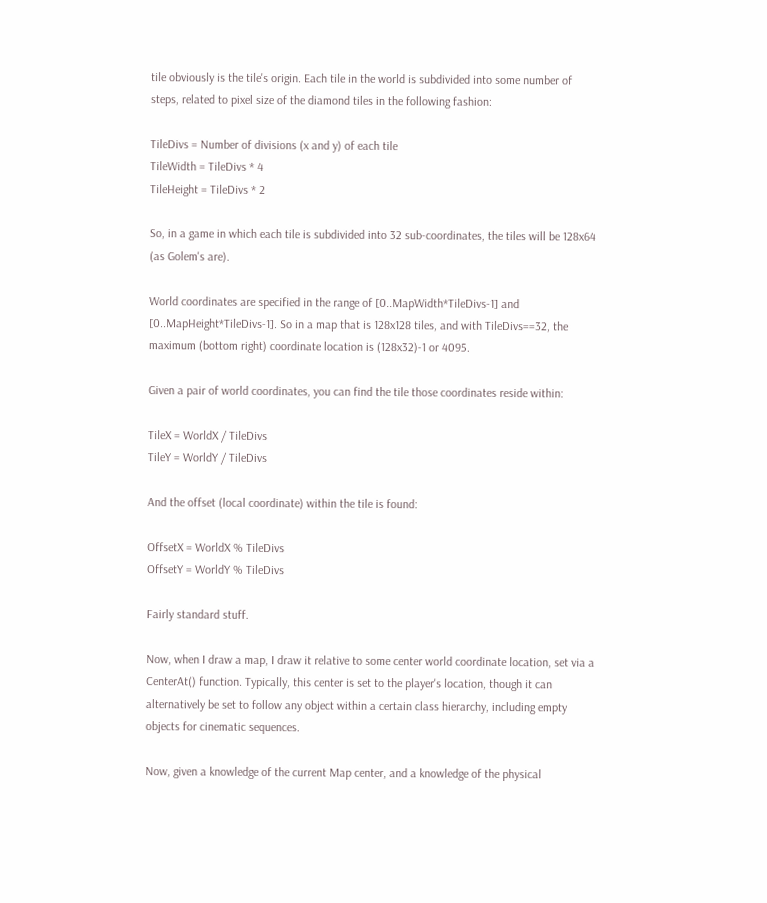tile obviously is the tile's origin. Each tile in the world is subdivided into some number of steps, related to pixel size of the diamond tiles in the following fashion:

TileDivs = Number of divisions (x and y) of each tile
TileWidth = TileDivs * 4
TileHeight = TileDivs * 2

So, in a game in which each tile is subdivided into 32 sub-coordinates, the tiles will be 128x64 (as Golem's are).

World coordinates are specified in the range of [0..MapWidth*TileDivs-1] and [0..MapHeight*TileDivs-1]. So in a map that is 128x128 tiles, and with TileDivs==32, the maximum (bottom right) coordinate location is (128x32)-1 or 4095.

Given a pair of world coordinates, you can find the tile those coordinates reside within:

TileX = WorldX / TileDivs
TileY = WorldY / TileDivs

And the offset (local coordinate) within the tile is found:

OffsetX = WorldX % TileDivs
OffsetY = WorldY % TileDivs

Fairly standard stuff.

Now, when I draw a map, I draw it relative to some center world coordinate location, set via a CenterAt() function. Typically, this center is set to the player's location, though it can alternatively be set to follow any object within a certain class hierarchy, including empty objects for cinematic sequences.

Now, given a knowledge of the current Map center, and a knowledge of the physical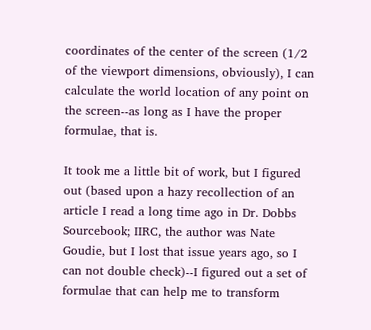coordinates of the center of the screen (1/2 of the viewport dimensions, obviously), I can calculate the world location of any point on the screen--as long as I have the proper formulae, that is.

It took me a little bit of work, but I figured out (based upon a hazy recollection of an article I read a long time ago in Dr. Dobbs Sourcebook; IIRC, the author was Nate Goudie, but I lost that issue years ago, so I can not double check)--I figured out a set of formulae that can help me to transform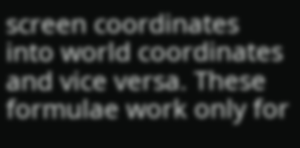screen coordinates into world coordinates and vice versa. These formulae work only for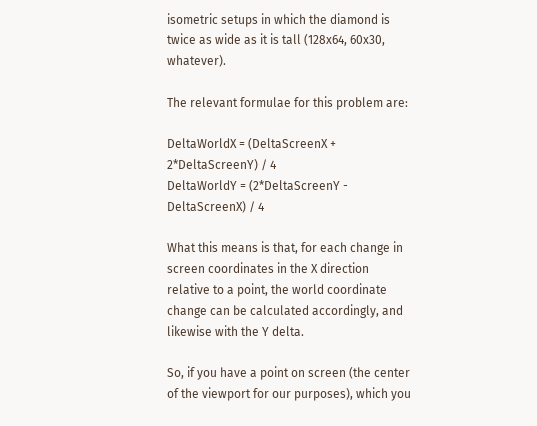isometric setups in which the diamond is twice as wide as it is tall (128x64, 60x30, whatever).

The relevant formulae for this problem are:

DeltaWorldX = (DeltaScreenX + 2*DeltaScreenY) / 4
DeltaWorldY = (2*DeltaScreenY - DeltaScreenX) / 4

What this means is that, for each change in screen coordinates in the X direction relative to a point, the world coordinate change can be calculated accordingly, and likewise with the Y delta.

So, if you have a point on screen (the center of the viewport for our purposes), which you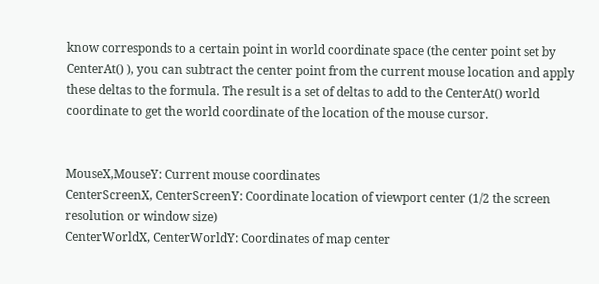know corresponds to a certain point in world coordinate space (the center point set by CenterAt() ), you can subtract the center point from the current mouse location and apply these deltas to the formula. The result is a set of deltas to add to the CenterAt() world coordinate to get the world coordinate of the location of the mouse cursor.


MouseX,MouseY: Current mouse coordinates
CenterScreenX, CenterScreenY: Coordinate location of viewport center (1/2 the screen resolution or window size)
CenterWorldX, CenterWorldY: Coordinates of map center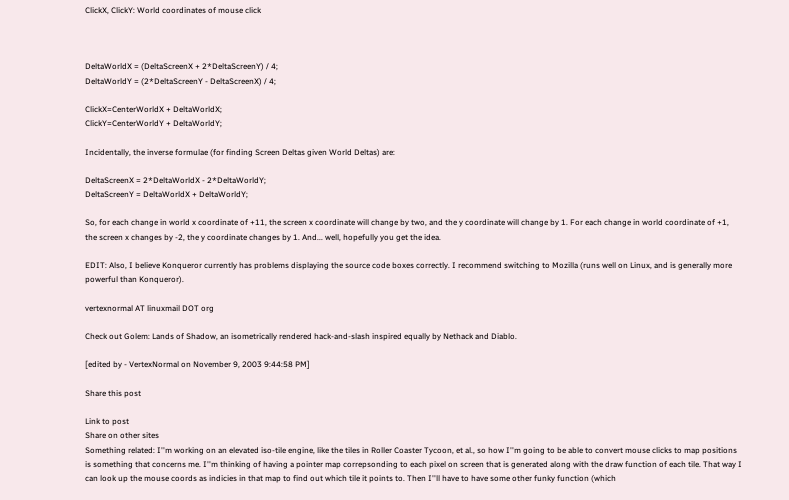ClickX, ClickY: World coordinates of mouse click



DeltaWorldX = (DeltaScreenX + 2*DeltaScreenY) / 4;
DeltaWorldY = (2*DeltaScreenY - DeltaScreenX) / 4;

ClickX=CenterWorldX + DeltaWorldX;
ClickY=CenterWorldY + DeltaWorldY;

Incidentally, the inverse formulae (for finding Screen Deltas given World Deltas) are:

DeltaScreenX = 2*DeltaWorldX - 2*DeltaWorldY;
DeltaScreenY = DeltaWorldX + DeltaWorldY;

So, for each change in world x coordinate of +11, the screen x coordinate will change by two, and the y coordinate will change by 1. For each change in world coordinate of +1, the screen x changes by -2, the y coordinate changes by 1. And... well, hopefully you get the idea.

EDIT: Also, I believe Konqueror currently has problems displaying the source code boxes correctly. I recommend switching to Mozilla (runs well on Linux, and is generally more powerful than Konqueror).

vertexnormal AT linuxmail DOT org

Check out Golem: Lands of Shadow, an isometrically rendered hack-and-slash inspired equally by Nethack and Diablo.

[edited by - VertexNormal on November 9, 2003 9:44:58 PM]

Share this post

Link to post
Share on other sites
Something related: I''m working on an elevated iso-tile engine, like the tiles in Roller Coaster Tycoon, et al., so how I''m going to be able to convert mouse clicks to map positions is something that concerns me. I''m thinking of having a pointer map correpsonding to each pixel on screen that is generated along with the draw function of each tile. That way I can look up the mouse coords as indicies in that map to find out which tile it points to. Then I''ll have to have some other funky function (which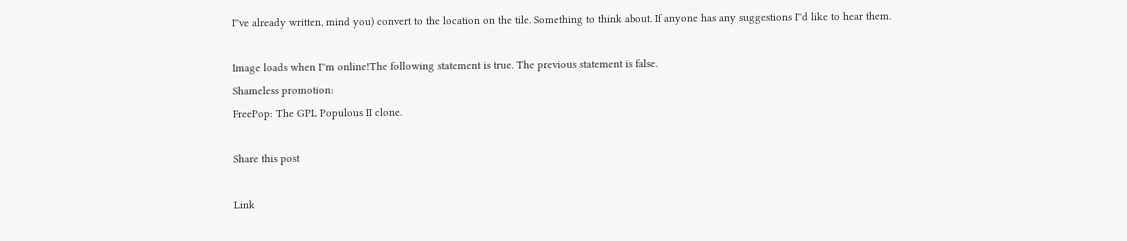I''ve already written, mind you) convert to the location on the tile. Something to think about. If anyone has any suggestions I''d like to hear them.

Image loads when I''m online!The following statement is true. The previous statement is false.
Shameless promotion:
FreePop: The GPL Populous II clone.

Share this post

Link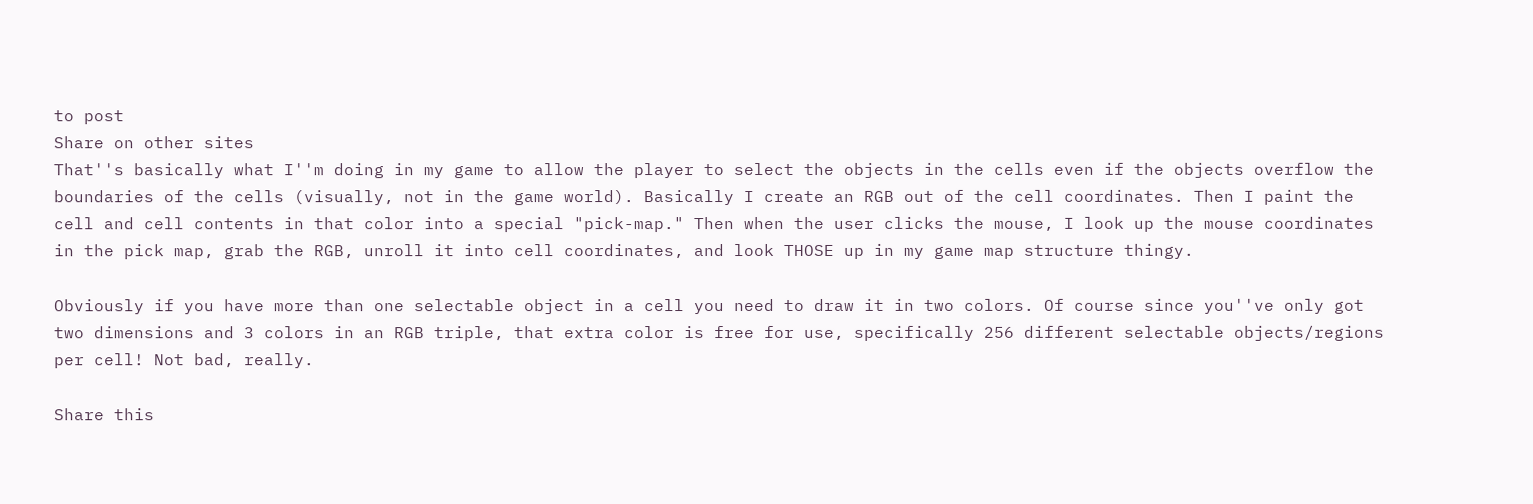to post
Share on other sites
That''s basically what I''m doing in my game to allow the player to select the objects in the cells even if the objects overflow the boundaries of the cells (visually, not in the game world). Basically I create an RGB out of the cell coordinates. Then I paint the cell and cell contents in that color into a special "pick-map." Then when the user clicks the mouse, I look up the mouse coordinates in the pick map, grab the RGB, unroll it into cell coordinates, and look THOSE up in my game map structure thingy.

Obviously if you have more than one selectable object in a cell you need to draw it in two colors. Of course since you''ve only got two dimensions and 3 colors in an RGB triple, that extra color is free for use, specifically 256 different selectable objects/regions per cell! Not bad, really.

Share this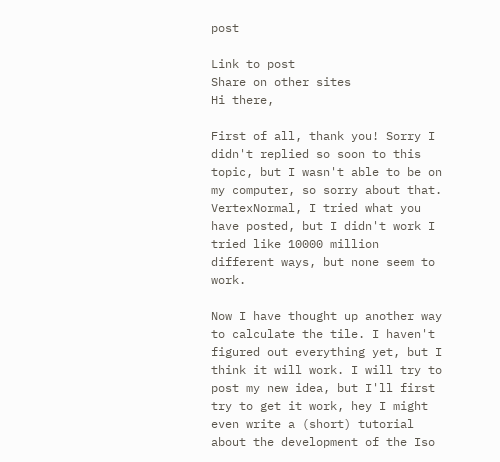post

Link to post
Share on other sites
Hi there,

First of all, thank you! Sorry I didn't replied so soon to this topic, but I wasn't able to be on my computer, so sorry about that. VertexNormal, I tried what you have posted, but I didn't work I tried like 10000 million different ways, but none seem to work.

Now I have thought up another way to calculate the tile. I haven't figured out everything yet, but I think it will work. I will try to post my new idea, but I'll first try to get it work, hey I might even write a (short) tutorial about the development of the Iso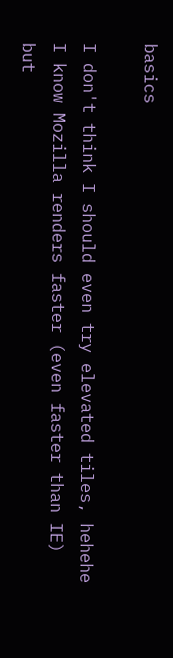basics

I don't think I should even try elevated tiles, hehehe I know Mozilla renders faster (even faster than IE) but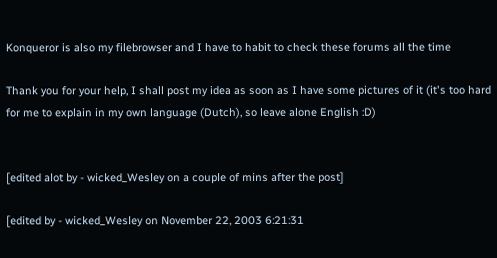Konqueror is also my filebrowser and I have to habit to check these forums all the time

Thank you for your help, I shall post my idea as soon as I have some pictures of it (it's too hard for me to explain in my own language (Dutch), so leave alone English :D)


[edited alot by - wicked_Wesley on a couple of mins after the post]

[edited by - wicked_Wesley on November 22, 2003 6:21:31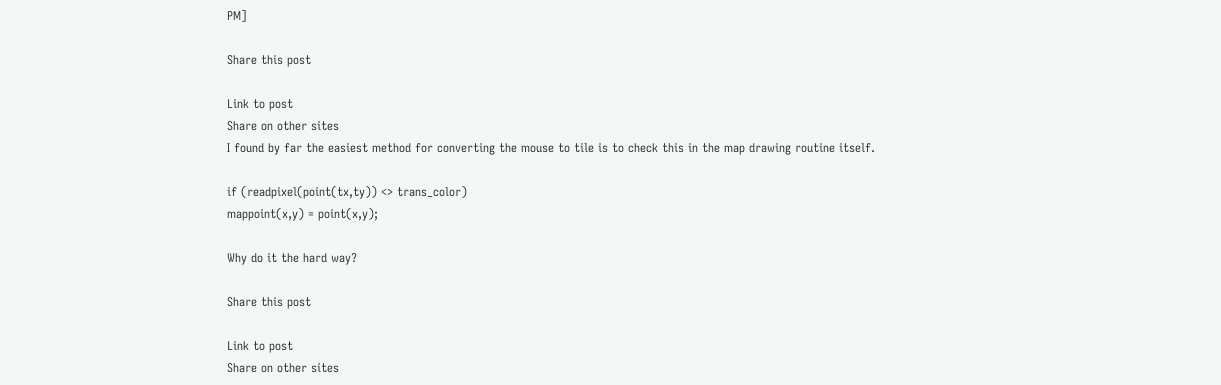PM]

Share this post

Link to post
Share on other sites
I found by far the easiest method for converting the mouse to tile is to check this in the map drawing routine itself.

if (readpixel(point(tx,ty)) <> trans_color)
mappoint(x,y) = point(x,y);

Why do it the hard way?

Share this post

Link to post
Share on other sites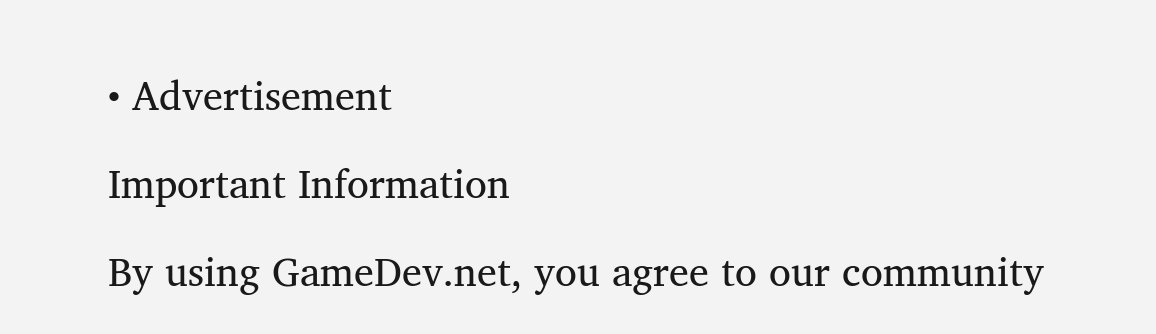• Advertisement

Important Information

By using GameDev.net, you agree to our community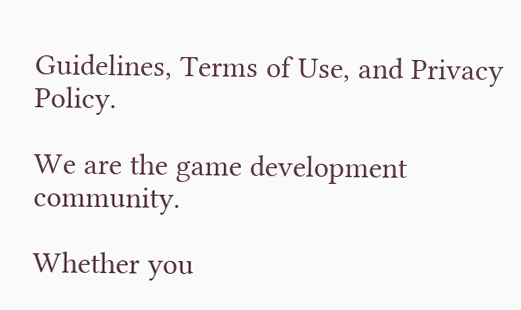Guidelines, Terms of Use, and Privacy Policy.

We are the game development community.

Whether you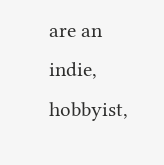are an indie, hobbyist,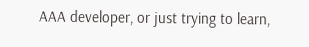AAA developer, or just trying to learn,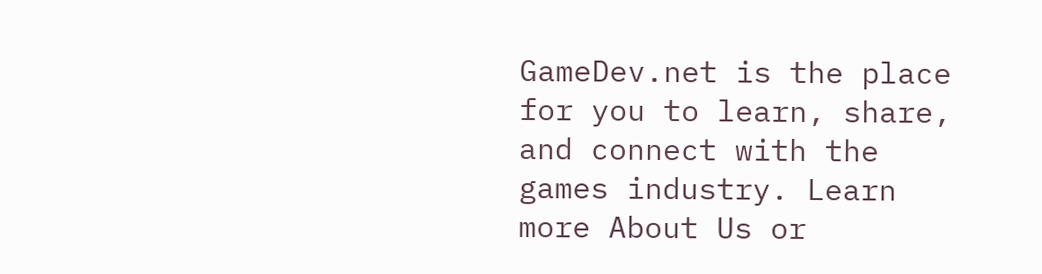GameDev.net is the place for you to learn, share, and connect with the games industry. Learn more About Us or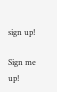sign up!

Sign me up!